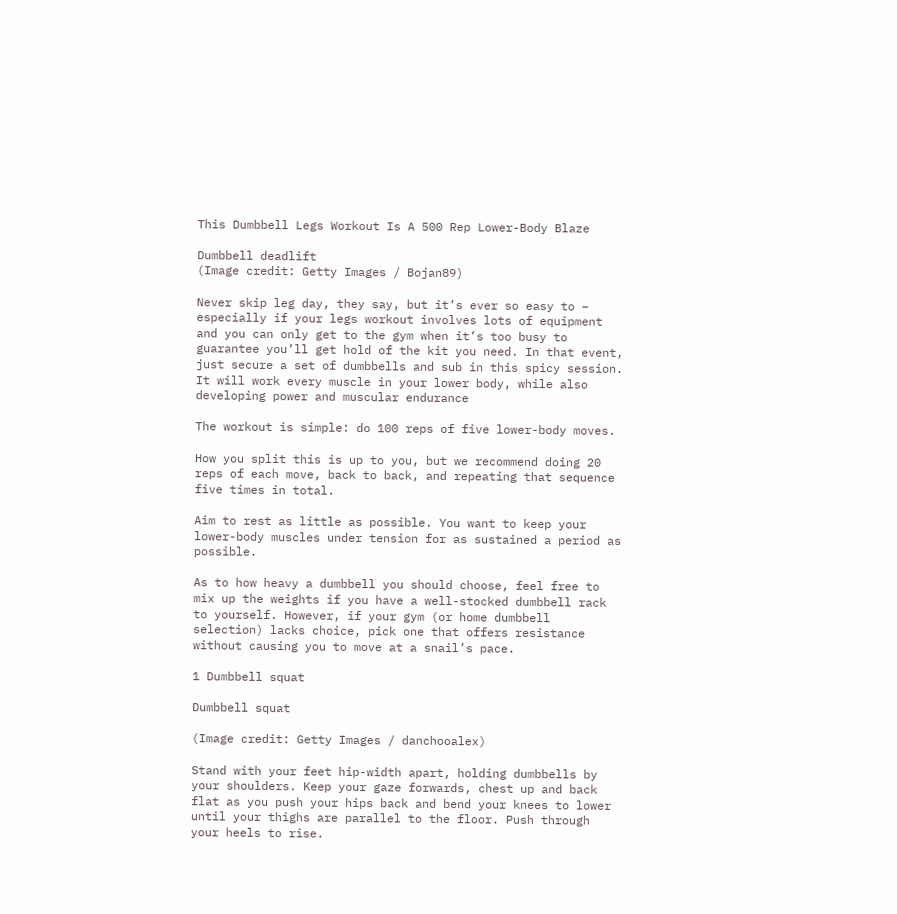This Dumbbell Legs Workout Is A 500 Rep Lower-Body Blaze

Dumbbell deadlift
(Image credit: Getty Images / Bojan89)

Never skip leg day, they say, but it’s ever so easy to – especially if your legs workout involves lots of equipment and you can only get to the gym when it’s too busy to guarantee you’ll get hold of the kit you need. In that event, just secure a set of dumbbells and sub in this spicy session. It will work every muscle in your lower body, while also developing power and muscular endurance

The workout is simple: do 100 reps of five lower-body moves.

How you split this is up to you, but we recommend doing 20 reps of each move, back to back, and repeating that sequence five times in total.

Aim to rest as little as possible. You want to keep your lower-body muscles under tension for as sustained a period as possible.

As to how heavy a dumbbell you should choose, feel free to mix up the weights if you have a well-stocked dumbbell rack to yourself. However, if your gym (or home dumbbell selection) lacks choice, pick one that offers resistance without causing you to move at a snail’s pace.

1 Dumbbell squat

Dumbbell squat

(Image credit: Getty Images / danchooalex)

Stand with your feet hip-width apart, holding dumbbells by your shoulders. Keep your gaze forwards, chest up and back flat as you push your hips back and bend your knees to lower until your thighs are parallel to the floor. Push through your heels to rise.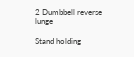2 Dumbbell reverse lunge

Stand holding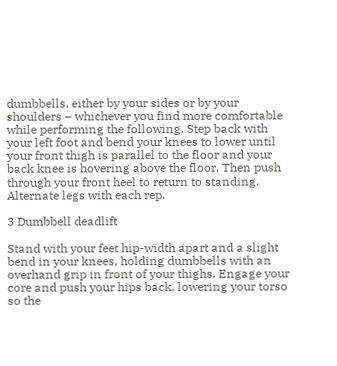dumbbells, either by your sides or by your shoulders – whichever you find more comfortable while performing the following. Step back with your left foot and bend your knees to lower until your front thigh is parallel to the floor and your back knee is hovering above the floor. Then push through your front heel to return to standing. Alternate legs with each rep.

3 Dumbbell deadlift

Stand with your feet hip-width apart and a slight bend in your knees, holding dumbbells with an overhand grip in front of your thighs. Engage your core and push your hips back, lowering your torso so the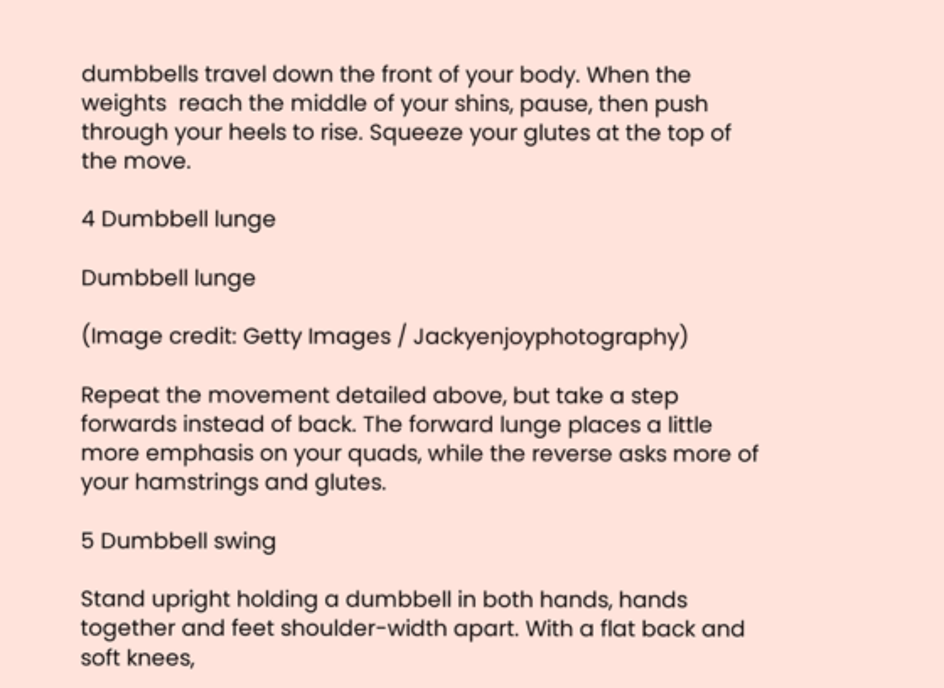dumbbells travel down the front of your body. When the weights  reach the middle of your shins, pause, then push through your heels to rise. Squeeze your glutes at the top of the move.

4 Dumbbell lunge

Dumbbell lunge

(Image credit: Getty Images / Jackyenjoyphotography)

Repeat the movement detailed above, but take a step forwards instead of back. The forward lunge places a little more emphasis on your quads, while the reverse asks more of your hamstrings and glutes.

5 Dumbbell swing

Stand upright holding a dumbbell in both hands, hands together and feet shoulder-width apart. With a flat back and soft knees,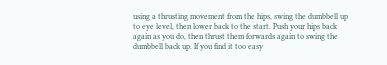using a thrusting movement from the hips, swing the dumbbell up to eye level, then lower back to the start. Push your hips back again as you do, then thrust them forwards again to swing the dumbbell back up. If you find it too easy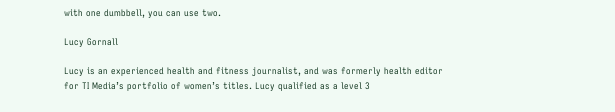with one dumbbell, you can use two.

Lucy Gornall

Lucy is an experienced health and fitness journalist, and was formerly health editor for TI Media’s portfolio of women’s titles. Lucy qualified as a level 3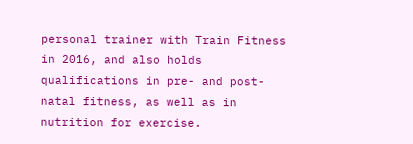personal trainer with Train Fitness in 2016, and also holds qualifications in pre- and post-natal fitness, as well as in nutrition for exercise.